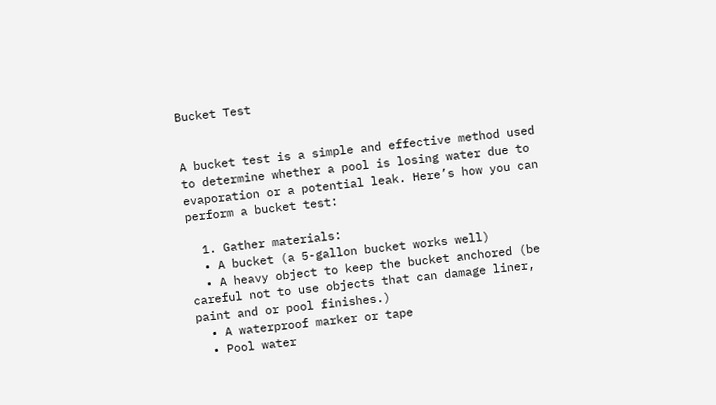Bucket Test


A bucket test is a simple and effective method used to determine whether a pool is losing water due to evaporation or a potential leak. Here’s how you can perform a bucket test:

  1. Gather materials:
  • A bucket (a 5-gallon bucket works well)
  • A heavy object to keep the bucket anchored (be careful not to use objects that can damage liner, paint and or pool finishes.)
  • A waterproof marker or tape
  • Pool water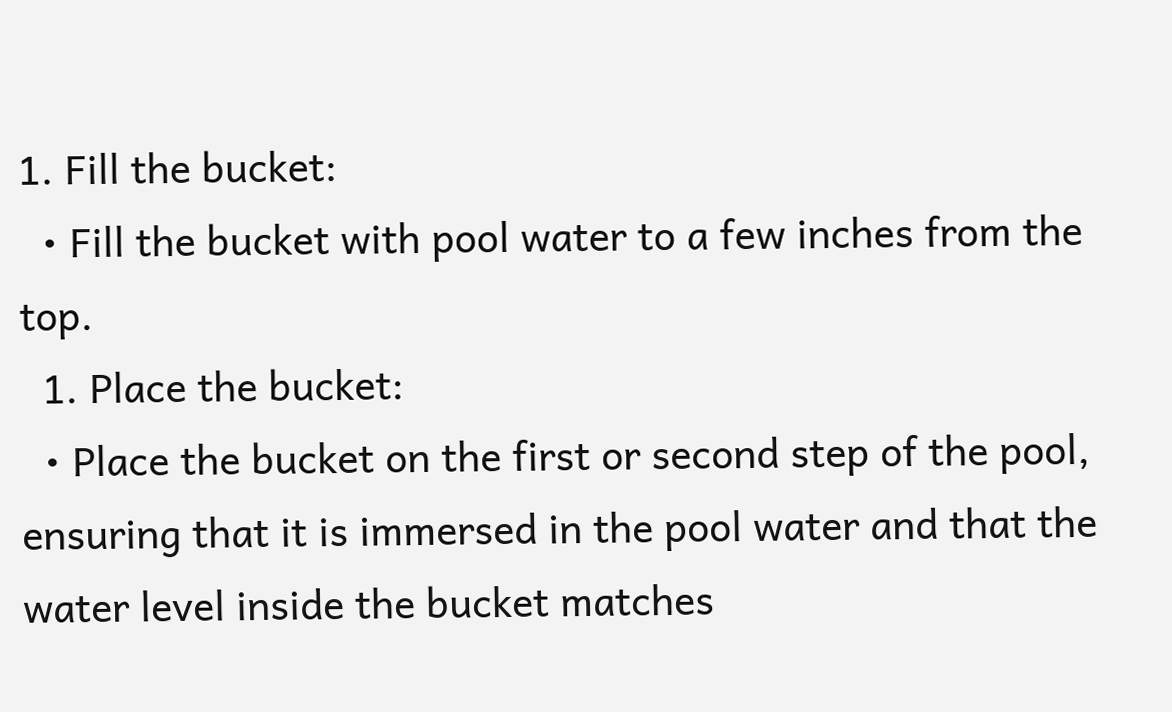1. Fill the bucket:
  • Fill the bucket with pool water to a few inches from the top.
  1. Place the bucket:
  • Place the bucket on the first or second step of the pool, ensuring that it is immersed in the pool water and that the water level inside the bucket matches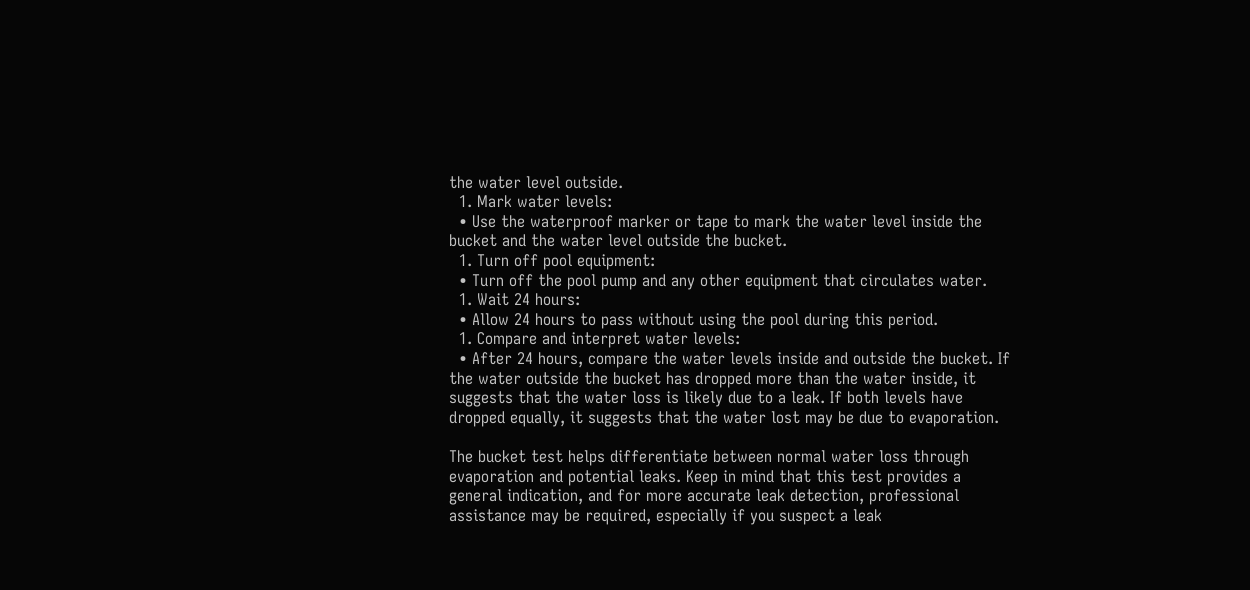the water level outside.
  1. Mark water levels:
  • Use the waterproof marker or tape to mark the water level inside the bucket and the water level outside the bucket.
  1. Turn off pool equipment:
  • Turn off the pool pump and any other equipment that circulates water.
  1. Wait 24 hours:
  • Allow 24 hours to pass without using the pool during this period.
  1. Compare and interpret water levels:
  • After 24 hours, compare the water levels inside and outside the bucket. If the water outside the bucket has dropped more than the water inside, it suggests that the water loss is likely due to a leak. If both levels have dropped equally, it suggests that the water lost may be due to evaporation.

The bucket test helps differentiate between normal water loss through evaporation and potential leaks. Keep in mind that this test provides a general indication, and for more accurate leak detection, professional assistance may be required, especially if you suspect a leak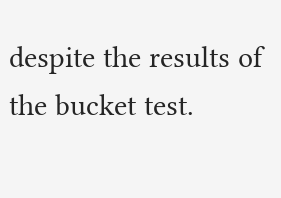despite the results of the bucket test.